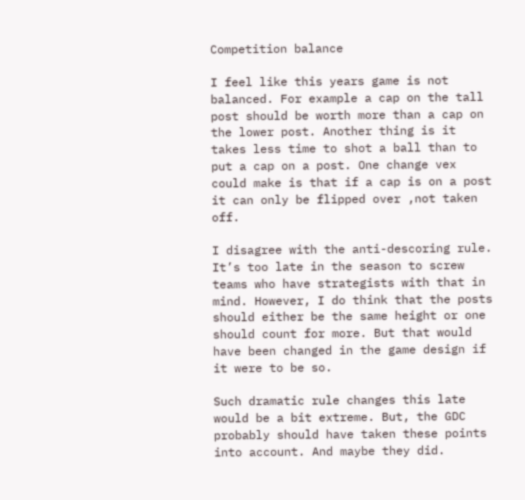Competition balance

I feel like this years game is not balanced. For example a cap on the tall post should be worth more than a cap on the lower post. Another thing is it takes less time to shot a ball than to put a cap on a post. One change vex could make is that if a cap is on a post it can only be flipped over ,not taken off.

I disagree with the anti-descoring rule. It’s too late in the season to screw teams who have strategists with that in mind. However, I do think that the posts should either be the same height or one should count for more. But that would have been changed in the game design if it were to be so.

Such dramatic rule changes this late would be a bit extreme. But, the GDC probably should have taken these points into account. And maybe they did.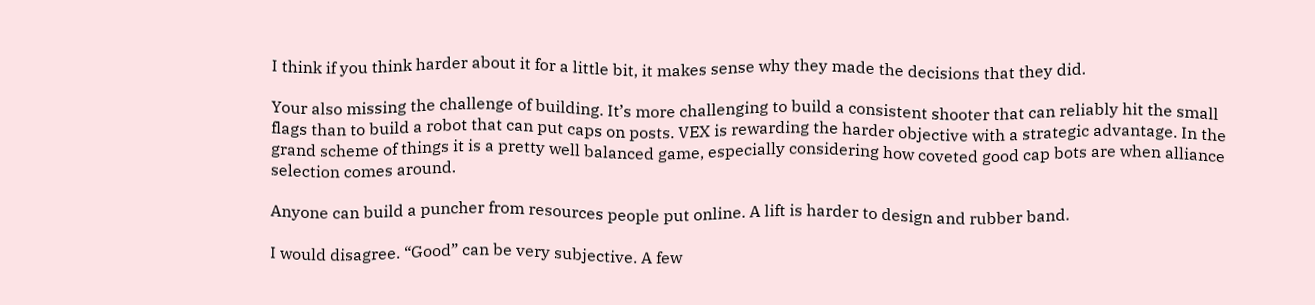I think if you think harder about it for a little bit, it makes sense why they made the decisions that they did.

Your also missing the challenge of building. It’s more challenging to build a consistent shooter that can reliably hit the small flags than to build a robot that can put caps on posts. VEX is rewarding the harder objective with a strategic advantage. In the grand scheme of things it is a pretty well balanced game, especially considering how coveted good cap bots are when alliance selection comes around.

Anyone can build a puncher from resources people put online. A lift is harder to design and rubber band.

I would disagree. “Good” can be very subjective. A few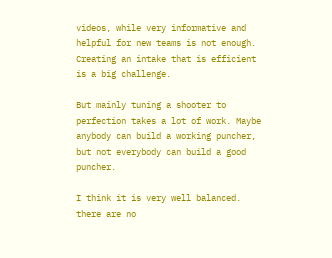videos, while very informative and helpful for new teams is not enough. Creating an intake that is efficient is a big challenge.

But mainly tuning a shooter to perfection takes a lot of work. Maybe anybody can build a working puncher, but not everybody can build a good puncher.

I think it is very well balanced. there are no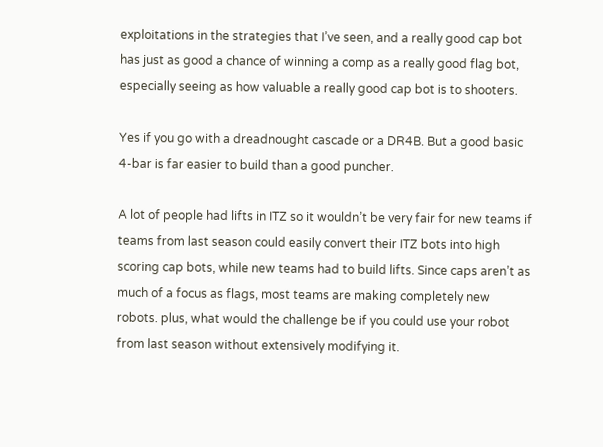exploitations in the strategies that I’ve seen, and a really good cap bot has just as good a chance of winning a comp as a really good flag bot, especially seeing as how valuable a really good cap bot is to shooters.

Yes if you go with a dreadnought cascade or a DR4B. But a good basic 4-bar is far easier to build than a good puncher.

A lot of people had lifts in ITZ so it wouldn’t be very fair for new teams if teams from last season could easily convert their ITZ bots into high scoring cap bots, while new teams had to build lifts. Since caps aren’t as much of a focus as flags, most teams are making completely new robots. plus, what would the challenge be if you could use your robot from last season without extensively modifying it.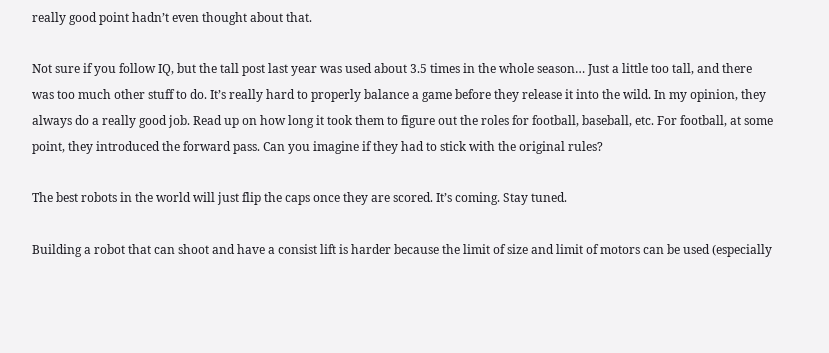really good point hadn’t even thought about that.

Not sure if you follow IQ, but the tall post last year was used about 3.5 times in the whole season… Just a little too tall, and there was too much other stuff to do. It’s really hard to properly balance a game before they release it into the wild. In my opinion, they always do a really good job. Read up on how long it took them to figure out the roles for football, baseball, etc. For football, at some point, they introduced the forward pass. Can you imagine if they had to stick with the original rules?

The best robots in the world will just flip the caps once they are scored. It’s coming. Stay tuned.

Building a robot that can shoot and have a consist lift is harder because the limit of size and limit of motors can be used (especially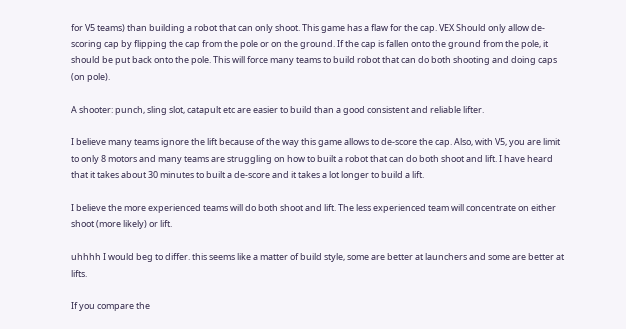for V5 teams) than building a robot that can only shoot. This game has a flaw for the cap. VEX Should only allow de-scoring cap by flipping the cap from the pole or on the ground. If the cap is fallen onto the ground from the pole, it should be put back onto the pole. This will force many teams to build robot that can do both shooting and doing caps (on pole).

A shooter: punch, sling slot, catapult etc are easier to build than a good consistent and reliable lifter.

I believe many teams ignore the lift because of the way this game allows to de-score the cap. Also, with V5, you are limit to only 8 motors and many teams are struggling on how to built a robot that can do both shoot and lift. I have heard that it takes about 30 minutes to built a de-score and it takes a lot longer to build a lift.

I believe the more experienced teams will do both shoot and lift. The less experienced team will concentrate on either shoot (more likely) or lift.

uhhhh I would beg to differ. this seems like a matter of build style, some are better at launchers and some are better at lifts.

If you compare the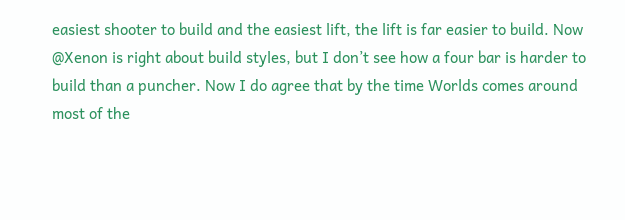easiest shooter to build and the easiest lift, the lift is far easier to build. Now @Xenon is right about build styles, but I don’t see how a four bar is harder to build than a puncher. Now I do agree that by the time Worlds comes around most of the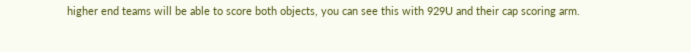higher end teams will be able to score both objects, you can see this with 929U and their cap scoring arm.